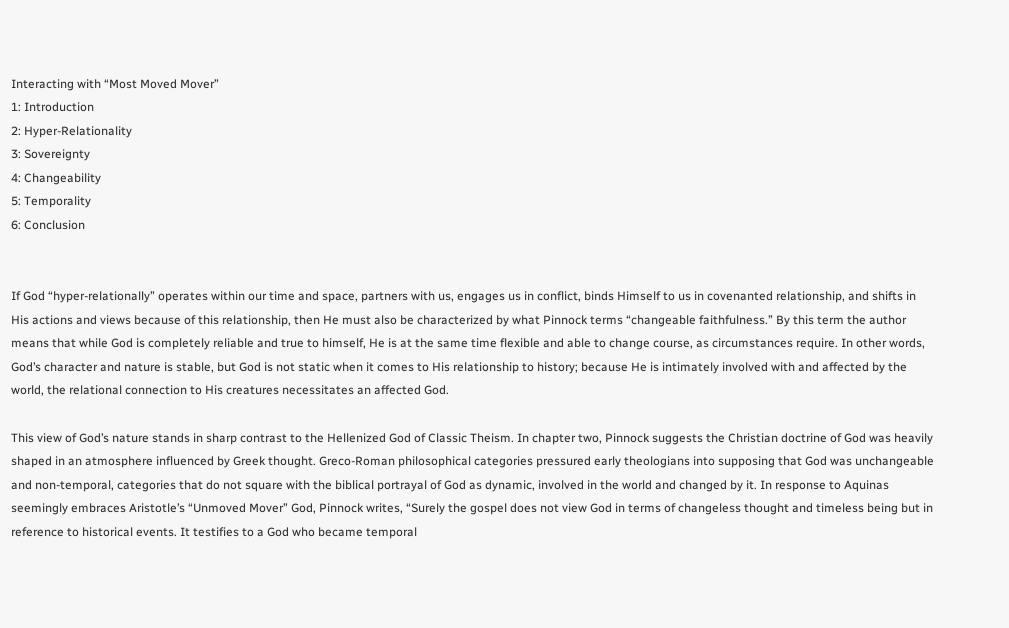Interacting with “Most Moved Mover”
1: Introduction
2: Hyper-Relationality
3: Sovereignty
4: Changeability
5: Temporality
6: Conclusion


If God “hyper-relationally” operates within our time and space, partners with us, engages us in conflict, binds Himself to us in covenanted relationship, and shifts in His actions and views because of this relationship, then He must also be characterized by what Pinnock terms “changeable faithfulness.” By this term the author means that while God is completely reliable and true to himself, He is at the same time flexible and able to change course, as circumstances require. In other words, God’s character and nature is stable, but God is not static when it comes to His relationship to history; because He is intimately involved with and affected by the world, the relational connection to His creatures necessitates an affected God.

This view of God’s nature stands in sharp contrast to the Hellenized God of Classic Theism. In chapter two, Pinnock suggests the Christian doctrine of God was heavily shaped in an atmosphere influenced by Greek thought. Greco-Roman philosophical categories pressured early theologians into supposing that God was unchangeable and non-temporal, categories that do not square with the biblical portrayal of God as dynamic, involved in the world and changed by it. In response to Aquinas seemingly embraces Aristotle’s “Unmoved Mover” God, Pinnock writes, “Surely the gospel does not view God in terms of changeless thought and timeless being but in reference to historical events. It testifies to a God who became temporal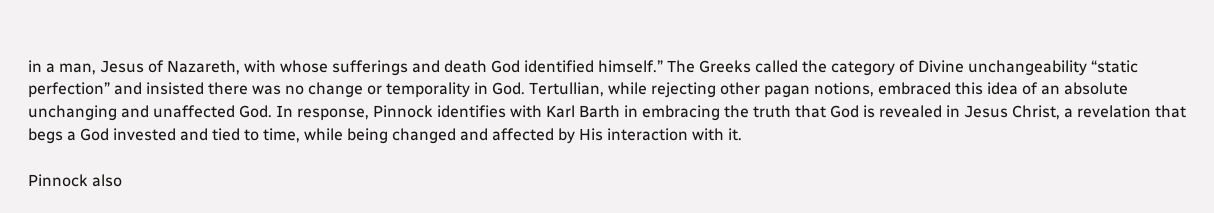in a man, Jesus of Nazareth, with whose sufferings and death God identified himself.” The Greeks called the category of Divine unchangeability “static perfection” and insisted there was no change or temporality in God. Tertullian, while rejecting other pagan notions, embraced this idea of an absolute unchanging and unaffected God. In response, Pinnock identifies with Karl Barth in embracing the truth that God is revealed in Jesus Christ, a revelation that begs a God invested and tied to time, while being changed and affected by His interaction with it.

Pinnock also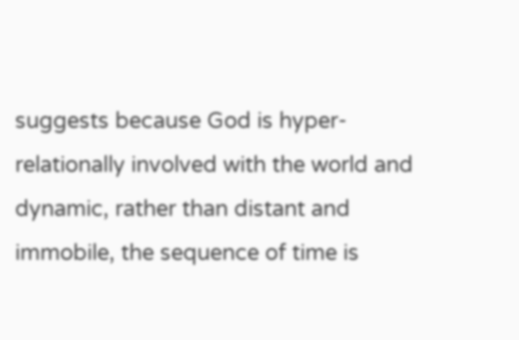suggests because God is hyper-relationally involved with the world and dynamic, rather than distant and immobile, the sequence of time is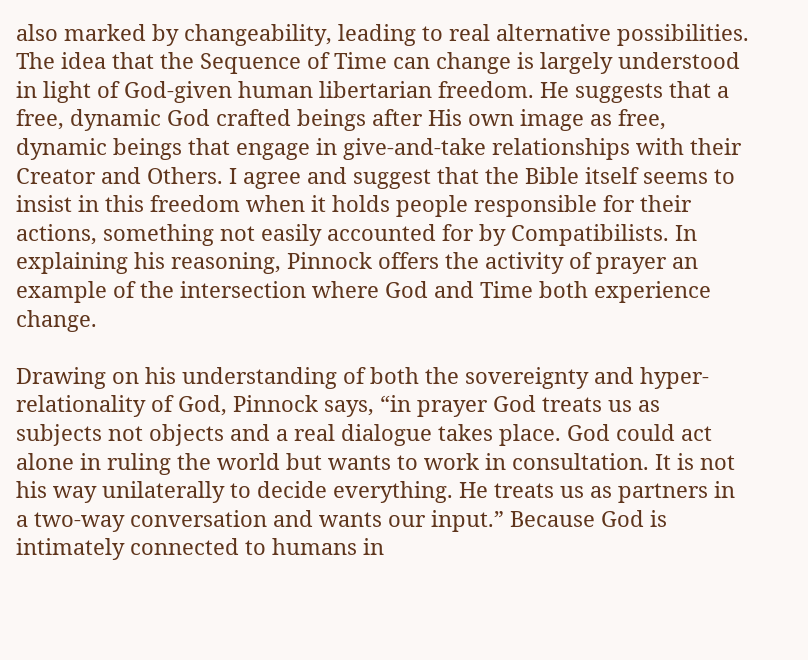also marked by changeability, leading to real alternative possibilities. The idea that the Sequence of Time can change is largely understood in light of God-given human libertarian freedom. He suggests that a free, dynamic God crafted beings after His own image as free, dynamic beings that engage in give-and-take relationships with their Creator and Others. I agree and suggest that the Bible itself seems to insist in this freedom when it holds people responsible for their actions, something not easily accounted for by Compatibilists. In explaining his reasoning, Pinnock offers the activity of prayer an example of the intersection where God and Time both experience change.

Drawing on his understanding of both the sovereignty and hyper-relationality of God, Pinnock says, “in prayer God treats us as subjects not objects and a real dialogue takes place. God could act alone in ruling the world but wants to work in consultation. It is not his way unilaterally to decide everything. He treats us as partners in a two-way conversation and wants our input.” Because God is intimately connected to humans in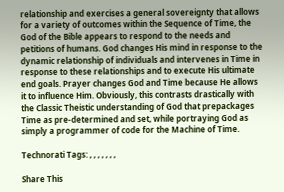relationship and exercises a general sovereignty that allows for a variety of outcomes within the Sequence of Time, the God of the Bible appears to respond to the needs and petitions of humans. God changes His mind in response to the dynamic relationship of individuals and intervenes in Time in response to these relationships and to execute His ultimate end goals. Prayer changes God and Time because He allows it to influence Him. Obviously, this contrasts drastically with the Classic Theistic understanding of God that prepackages Time as pre-determined and set, while portraying God as simply a programmer of code for the Machine of Time.

Technorati Tags: , , , , , , ,

Share This